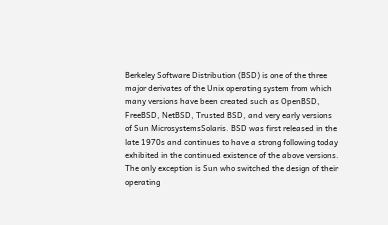Berkeley Software Distribution (BSD) is one of the three major derivates of the Unix operating system from which many versions have been created such as OpenBSD, FreeBSD, NetBSD, Trusted BSD, and very early versions of Sun MicrosystemsSolaris. BSD was first released in the late 1970s and continues to have a strong following today exhibited in the continued existence of the above versions. The only exception is Sun who switched the design of their operating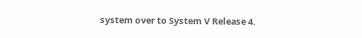system over to System V Release 4.